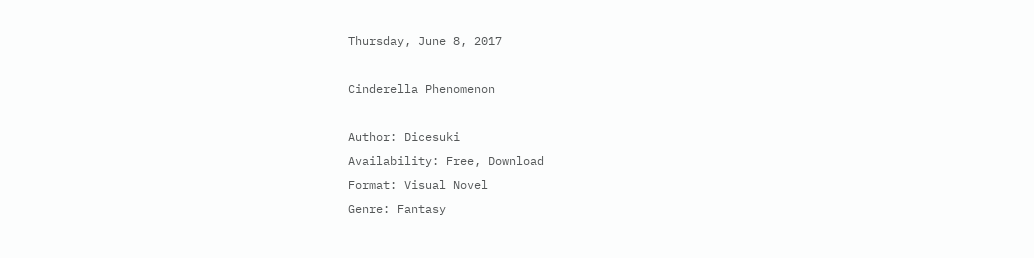Thursday, June 8, 2017

Cinderella Phenomenon

Author: Dicesuki
Availability: Free, Download
Format: Visual Novel
Genre: Fantasy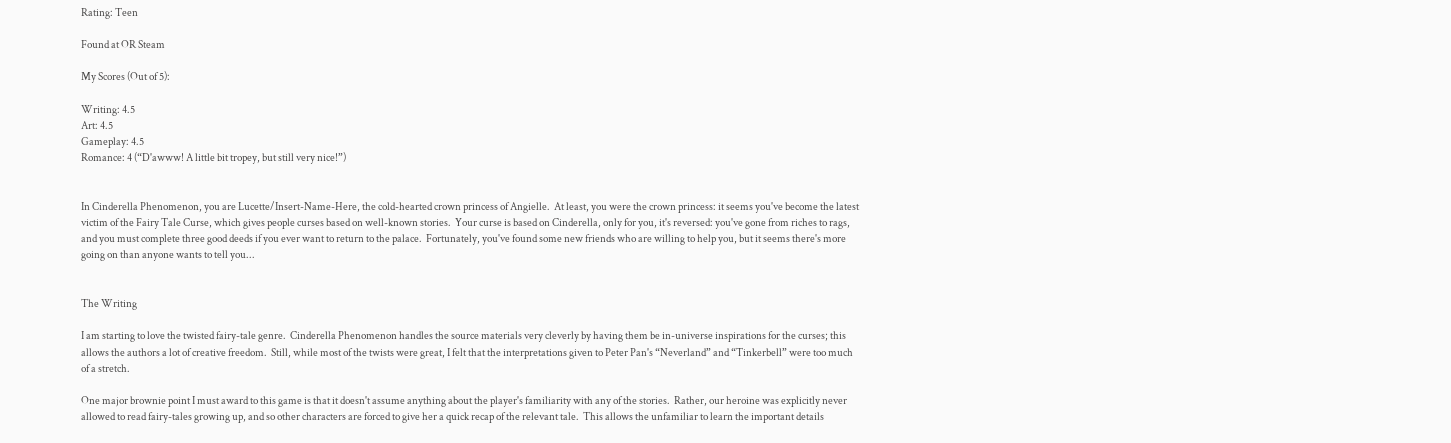Rating: Teen

Found at OR Steam

My Scores (Out of 5):

Writing: 4.5
Art: 4.5
Gameplay: 4.5
Romance: 4 (“D'awww! A little bit tropey, but still very nice!”)


In Cinderella Phenomenon, you are Lucette/Insert-Name-Here, the cold-hearted crown princess of Angielle.  At least, you were the crown princess: it seems you've become the latest victim of the Fairy Tale Curse, which gives people curses based on well-known stories.  Your curse is based on Cinderella, only for you, it's reversed: you've gone from riches to rags, and you must complete three good deeds if you ever want to return to the palace.  Fortunately, you've found some new friends who are willing to help you, but it seems there's more going on than anyone wants to tell you...


The Writing

I am starting to love the twisted fairy-tale genre.  Cinderella Phenomenon handles the source materials very cleverly by having them be in-universe inspirations for the curses; this allows the authors a lot of creative freedom.  Still, while most of the twists were great, I felt that the interpretations given to Peter Pan's “Neverland” and “Tinkerbell” were too much of a stretch.

One major brownie point I must award to this game is that it doesn't assume anything about the player's familiarity with any of the stories.  Rather, our heroine was explicitly never allowed to read fairy-tales growing up, and so other characters are forced to give her a quick recap of the relevant tale.  This allows the unfamiliar to learn the important details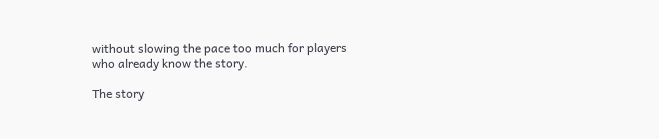without slowing the pace too much for players who already know the story.

The story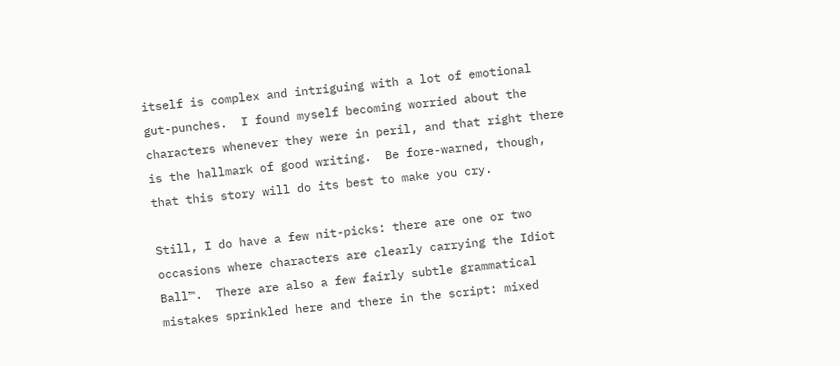itself is complex and intriguing with a lot of emotional gut-punches.  I found myself becoming worried about the characters whenever they were in peril, and that right there is the hallmark of good writing.  Be fore-warned, though, that this story will do its best to make you cry.

Still, I do have a few nit-picks: there are one or two occasions where characters are clearly carrying the Idiot Ball™.  There are also a few fairly subtle grammatical mistakes sprinkled here and there in the script: mixed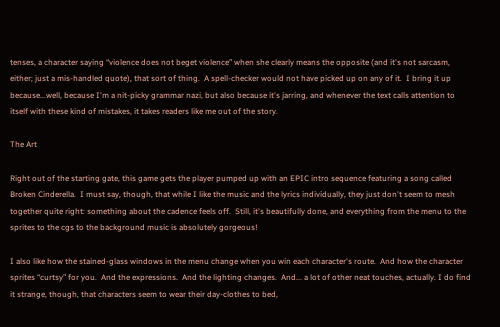tenses, a character saying “violence does not beget violence” when she clearly means the opposite (and it's not sarcasm, either; just a mis-handled quote), that sort of thing.  A spell-checker would not have picked up on any of it.  I bring it up because...well, because I'm a nit-picky grammar nazi, but also because it's jarring, and whenever the text calls attention to itself with these kind of mistakes, it takes readers like me out of the story.

The Art

Right out of the starting gate, this game gets the player pumped up with an EPIC intro sequence featuring a song called Broken Cinderella.  I must say, though, that while I like the music and the lyrics individually, they just don't seem to mesh together quite right: something about the cadence feels off.  Still, it's beautifully done, and everything from the menu to the sprites to the cgs to the background music is absolutely gorgeous!

I also like how the stained-glass windows in the menu change when you win each character's route.  And how the character sprites “curtsy” for you.  And the expressions.  And the lighting changes.  And... a lot of other neat touches, actually. I do find it strange, though, that characters seem to wear their day-clothes to bed,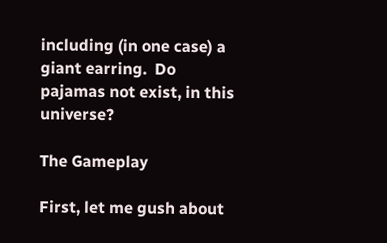including (in one case) a giant earring.  Do pajamas not exist, in this universe?

The Gameplay

First, let me gush about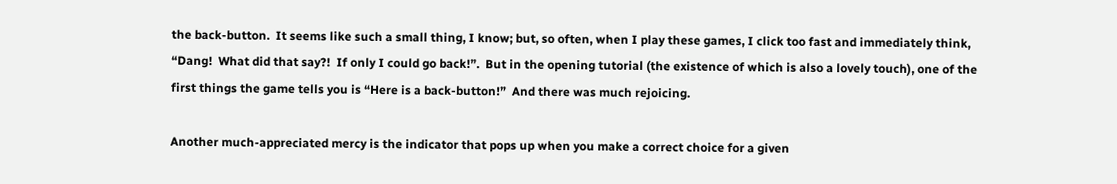the back-button.  It seems like such a small thing, I know; but, so often, when I play these games, I click too fast and immediately think, “Dang!  What did that say?!  If only I could go back!”.  But in the opening tutorial (the existence of which is also a lovely touch), one of the first things the game tells you is “Here is a back-button!”  And there was much rejoicing.

Another much-appreciated mercy is the indicator that pops up when you make a correct choice for a given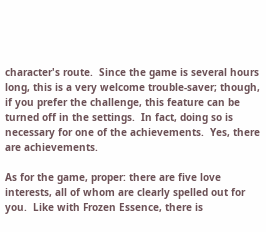character's route.  Since the game is several hours long, this is a very welcome trouble-saver; though, if you prefer the challenge, this feature can be turned off in the settings.  In fact, doing so is necessary for one of the achievements.  Yes, there are achievements.

As for the game, proper: there are five love interests, all of whom are clearly spelled out for you.  Like with Frozen Essence, there is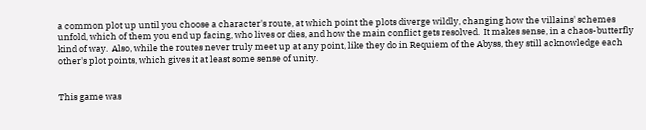a common plot up until you choose a character's route, at which point the plots diverge wildly, changing how the villains' schemes unfold, which of them you end up facing, who lives or dies, and how the main conflict gets resolved.  It makes sense, in a chaos-butterfly kind of way.  Also, while the routes never truly meet up at any point, like they do in Requiem of the Abyss, they still acknowledge each other's plot points, which gives it at least some sense of unity.


This game was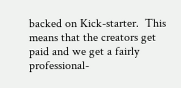backed on Kick-starter.  This means that the creators get paid and we get a fairly professional-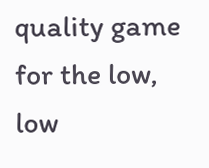quality game for the low, low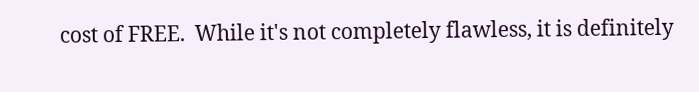cost of FREE.  While it's not completely flawless, it is definitely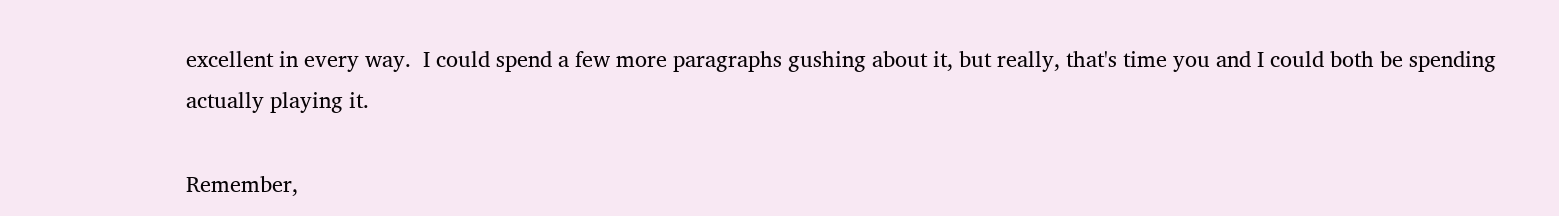excellent in every way.  I could spend a few more paragraphs gushing about it, but really, that's time you and I could both be spending actually playing it.

Remember,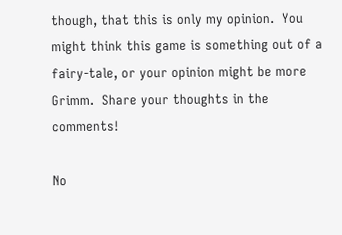though, that this is only my opinion.  You might think this game is something out of a fairy-tale, or your opinion might be more Grimm.  Share your thoughts in the comments!

No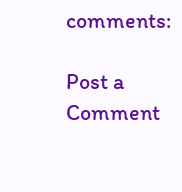comments:

Post a Comment